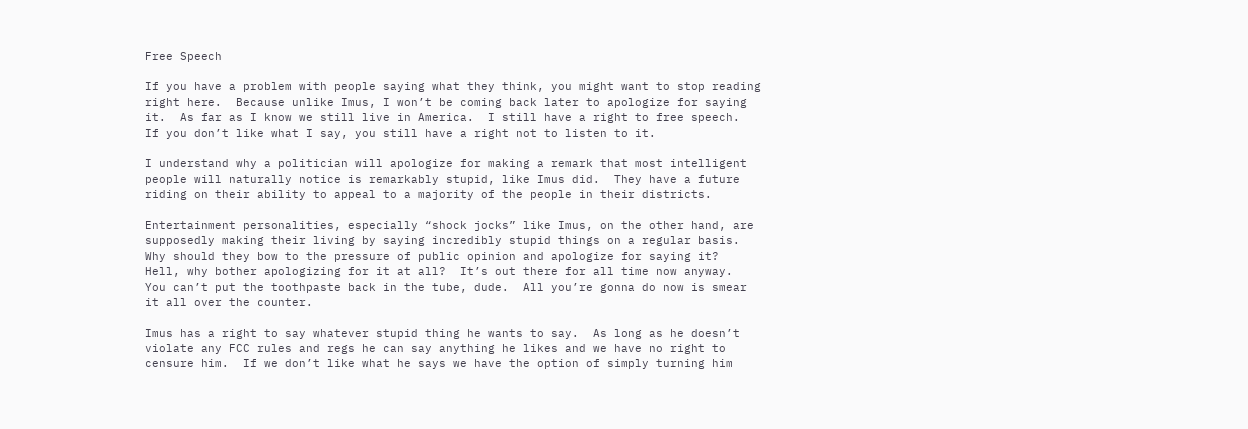Free Speech

If you have a problem with people saying what they think, you might want to stop reading right here.  Because unlike Imus, I won’t be coming back later to apologize for saying it.  As far as I know we still live in America.  I still have a right to free speech.  If you don’t like what I say, you still have a right not to listen to it.

I understand why a politician will apologize for making a remark that most intelligent people will naturally notice is remarkably stupid, like Imus did.  They have a future riding on their ability to appeal to a majority of the people in their districts.

Entertainment personalities, especially “shock jocks” like Imus, on the other hand, are supposedly making their living by saying incredibly stupid things on a regular basis.  Why should they bow to the pressure of public opinion and apologize for saying it?  Hell, why bother apologizing for it at all?  It’s out there for all time now anyway.  You can’t put the toothpaste back in the tube, dude.  All you’re gonna do now is smear it all over the counter.

Imus has a right to say whatever stupid thing he wants to say.  As long as he doesn’t violate any FCC rules and regs he can say anything he likes and we have no right to censure him.  If we don’t like what he says we have the option of simply turning him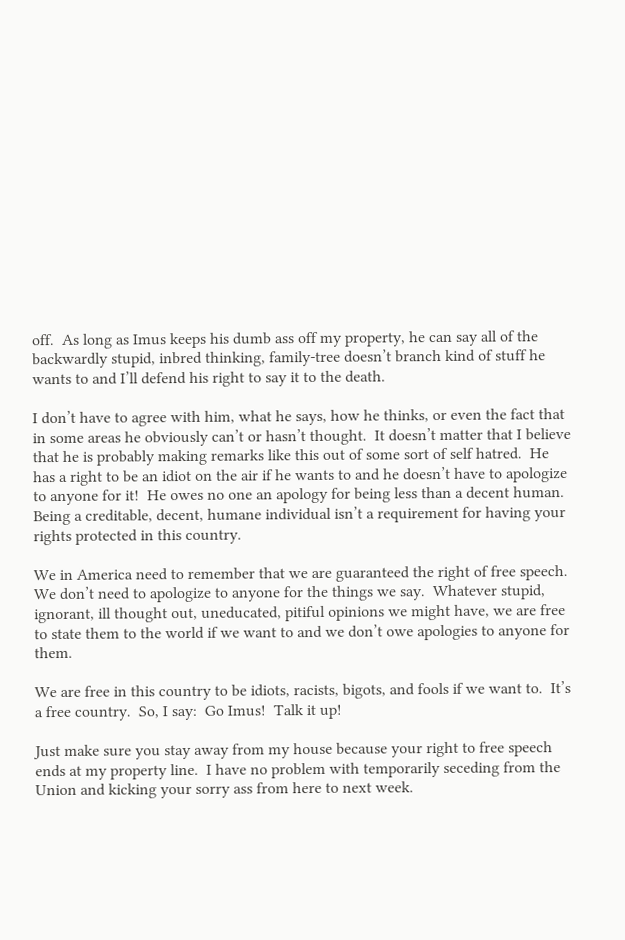off.  As long as Imus keeps his dumb ass off my property, he can say all of the backwardly stupid, inbred thinking, family-tree doesn’t branch kind of stuff he wants to and I’ll defend his right to say it to the death.

I don’t have to agree with him, what he says, how he thinks, or even the fact that in some areas he obviously can’t or hasn’t thought.  It doesn’t matter that I believe that he is probably making remarks like this out of some sort of self hatred.  He has a right to be an idiot on the air if he wants to and he doesn’t have to apologize to anyone for it!  He owes no one an apology for being less than a decent human.  Being a creditable, decent, humane individual isn’t a requirement for having your rights protected in this country.

We in America need to remember that we are guaranteed the right of free speech.  We don’t need to apologize to anyone for the things we say.  Whatever stupid, ignorant, ill thought out, uneducated, pitiful opinions we might have, we are free to state them to the world if we want to and we don’t owe apologies to anyone for them.

We are free in this country to be idiots, racists, bigots, and fools if we want to.  It’s a free country.  So, I say:  Go Imus!  Talk it up!

Just make sure you stay away from my house because your right to free speech ends at my property line.  I have no problem with temporarily seceding from the Union and kicking your sorry ass from here to next week.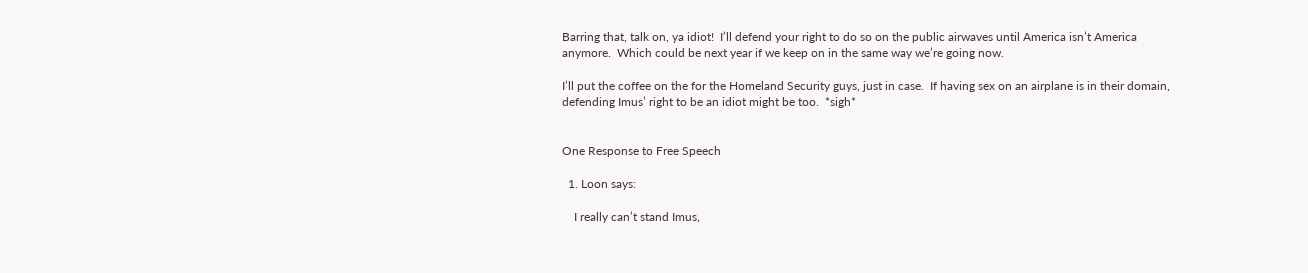Barring that, talk on, ya idiot!  I’ll defend your right to do so on the public airwaves until America isn’t America anymore.  Which could be next year if we keep on in the same way we’re going now.

I’ll put the coffee on the for the Homeland Security guys, just in case.  If having sex on an airplane is in their domain, defending Imus’ right to be an idiot might be too.  *sigh*


One Response to Free Speech

  1. Loon says:

    I really can’t stand Imus,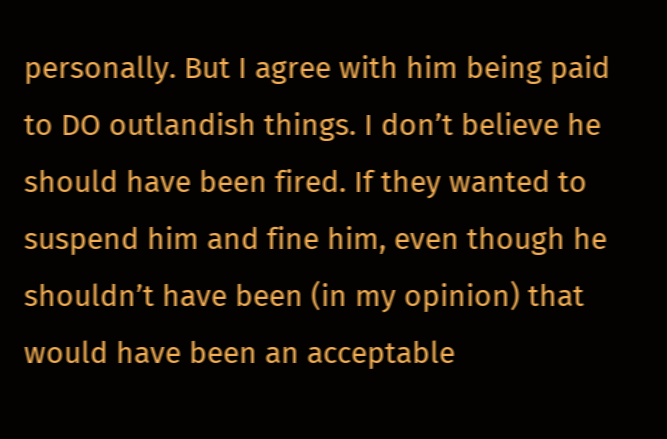personally. But I agree with him being paid to DO outlandish things. I don’t believe he should have been fired. If they wanted to suspend him and fine him, even though he shouldn’t have been (in my opinion) that would have been an acceptable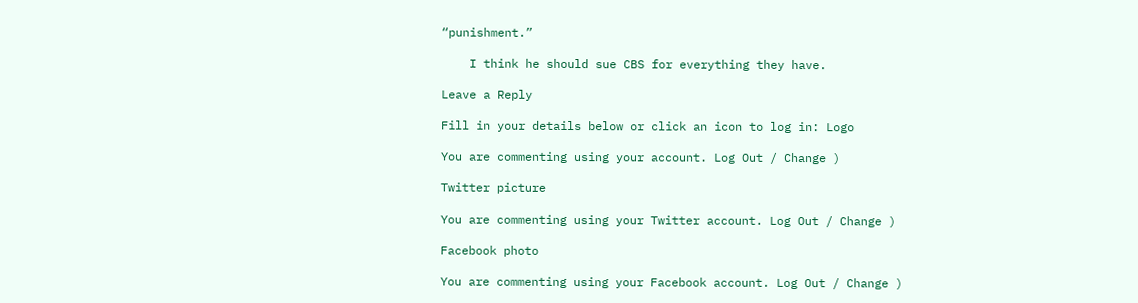“punishment.”

    I think he should sue CBS for everything they have.

Leave a Reply

Fill in your details below or click an icon to log in: Logo

You are commenting using your account. Log Out / Change )

Twitter picture

You are commenting using your Twitter account. Log Out / Change )

Facebook photo

You are commenting using your Facebook account. Log Out / Change )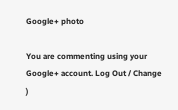Google+ photo

You are commenting using your Google+ account. Log Out / Change )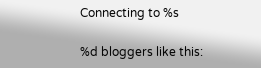Connecting to %s

%d bloggers like this: